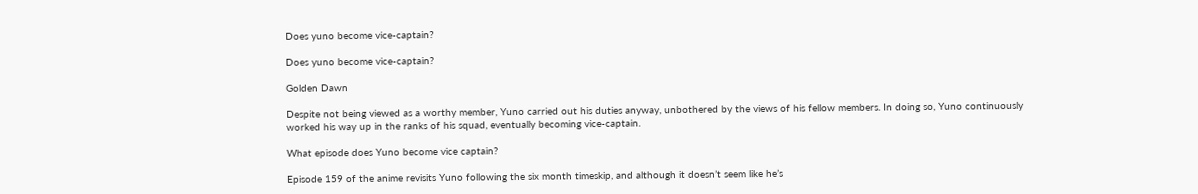Does yuno become vice-captain?

Does yuno become vice-captain?

Golden Dawn

Despite not being viewed as a worthy member, Yuno carried out his duties anyway, unbothered by the views of his fellow members. In doing so, Yuno continuously worked his way up in the ranks of his squad, eventually becoming vice-captain.

What episode does Yuno become vice captain?

Episode 159 of the anime revisits Yuno following the six month timeskip, and although it doesn’t seem like he’s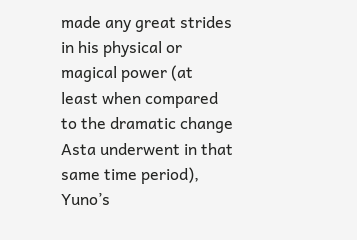made any great strides in his physical or magical power (at least when compared to the dramatic change Asta underwent in that same time period), Yuno’s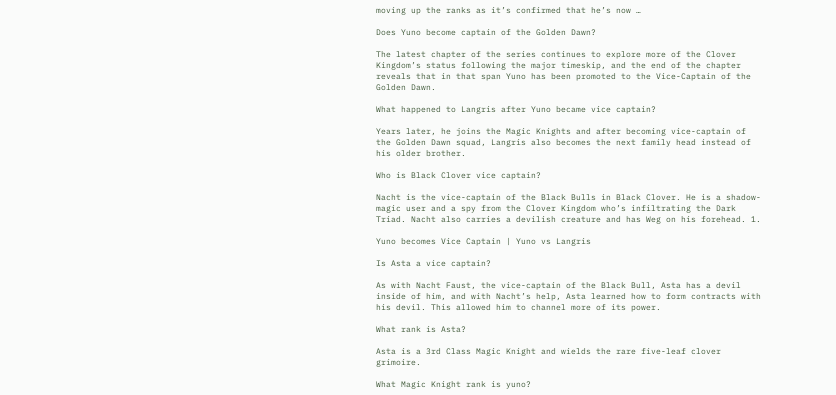moving up the ranks as it’s confirmed that he’s now …

Does Yuno become captain of the Golden Dawn?

The latest chapter of the series continues to explore more of the Clover Kingdom’s status following the major timeskip, and the end of the chapter reveals that in that span Yuno has been promoted to the Vice-Captain of the Golden Dawn.

What happened to Langris after Yuno became vice captain?

Years later, he joins the Magic Knights and after becoming vice-captain of the Golden Dawn squad, Langris also becomes the next family head instead of his older brother.

Who is Black Clover vice captain?

Nacht is the vice-captain of the Black Bulls in Black Clover. He is a shadow-magic user and a spy from the Clover Kingdom who’s infiltrating the Dark Triad. Nacht also carries a devilish creature and has Weg on his forehead. 1.

Yuno becomes Vice Captain | Yuno vs Langris

Is Asta a vice captain?

As with Nacht Faust, the vice-captain of the Black Bull, Asta has a devil inside of him, and with Nacht’s help, Asta learned how to form contracts with his devil. This allowed him to channel more of its power.

What rank is Asta?

Asta is a 3rd Class Magic Knight and wields the rare five-leaf clover grimoire.

What Magic Knight rank is yuno?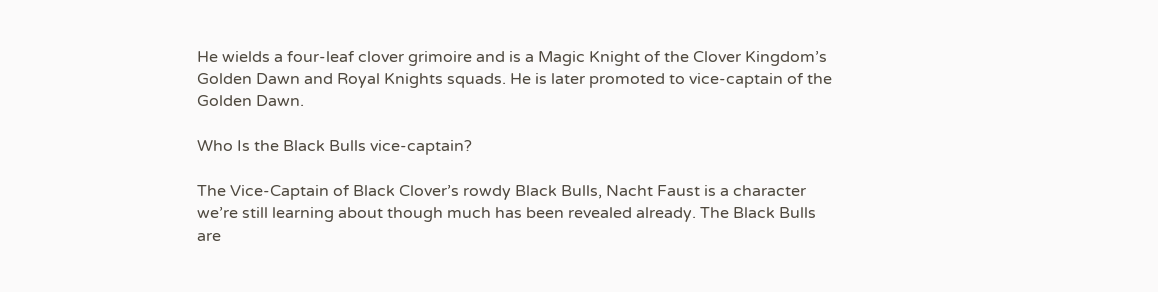He wields a four-leaf clover grimoire and is a Magic Knight of the Clover Kingdom’s Golden Dawn and Royal Knights squads. He is later promoted to vice-captain of the Golden Dawn.

Who Is the Black Bulls vice-captain?

The Vice-Captain of Black Clover’s rowdy Black Bulls, Nacht Faust is a character we’re still learning about though much has been revealed already. The Black Bulls are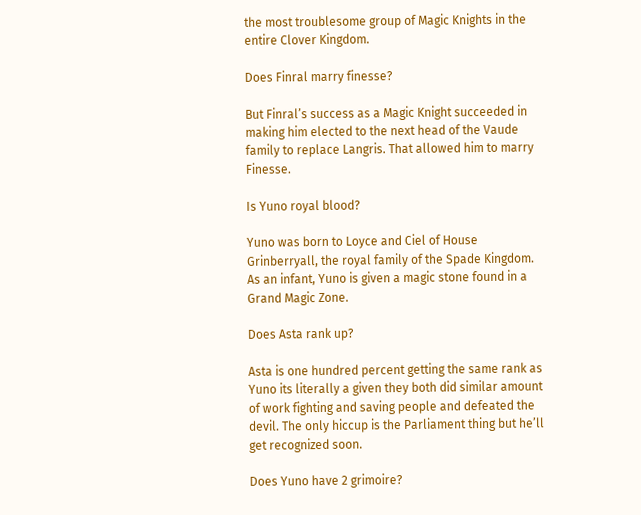the most troublesome group of Magic Knights in the entire Clover Kingdom.

Does Finral marry finesse?

But Finral’s success as a Magic Knight succeeded in making him elected to the next head of the Vaude family to replace Langris. That allowed him to marry Finesse.

Is Yuno royal blood?

Yuno was born to Loyce and Ciel of House Grinberryall, the royal family of the Spade Kingdom. As an infant, Yuno is given a magic stone found in a Grand Magic Zone.

Does Asta rank up?

Asta is one hundred percent getting the same rank as Yuno its literally a given they both did similar amount of work fighting and saving people and defeated the devil. The only hiccup is the Parliament thing but he’ll get recognized soon.

Does Yuno have 2 grimoire?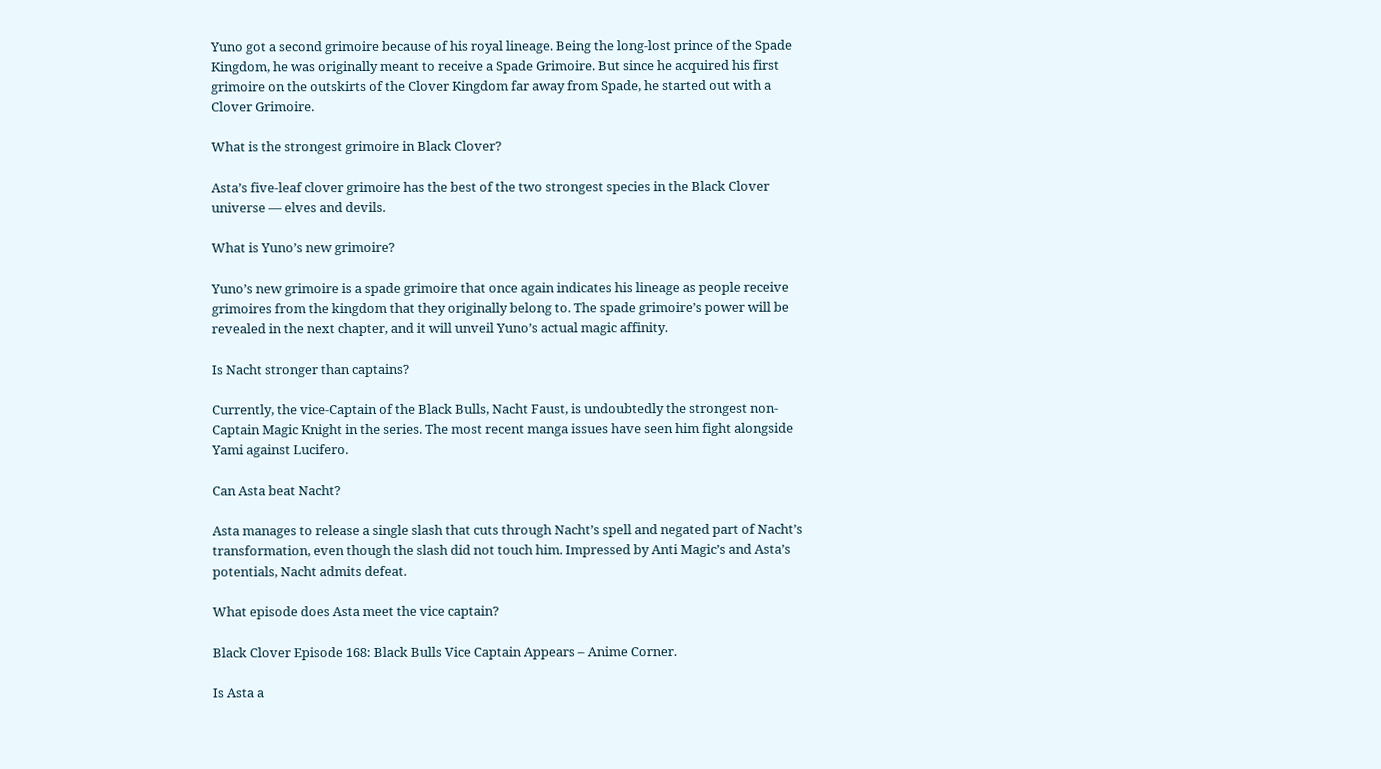Yuno got a second grimoire because of his royal lineage. Being the long-lost prince of the Spade Kingdom, he was originally meant to receive a Spade Grimoire. But since he acquired his first grimoire on the outskirts of the Clover Kingdom far away from Spade, he started out with a Clover Grimoire.

What is the strongest grimoire in Black Clover?

Asta’s five-leaf clover grimoire has the best of the two strongest species in the Black Clover universe — elves and devils.

What is Yuno’s new grimoire?

Yuno’s new grimoire is a spade grimoire that once again indicates his lineage as people receive grimoires from the kingdom that they originally belong to. The spade grimoire’s power will be revealed in the next chapter, and it will unveil Yuno’s actual magic affinity.

Is Nacht stronger than captains?

Currently, the vice-Captain of the Black Bulls, Nacht Faust, is undoubtedly the strongest non-Captain Magic Knight in the series. The most recent manga issues have seen him fight alongside Yami against Lucifero.

Can Asta beat Nacht?

Asta manages to release a single slash that cuts through Nacht’s spell and negated part of Nacht’s transformation, even though the slash did not touch him. Impressed by Anti Magic’s and Asta’s potentials, Nacht admits defeat.

What episode does Asta meet the vice captain?

Black Clover Episode 168: Black Bulls Vice Captain Appears – Anime Corner.

Is Asta a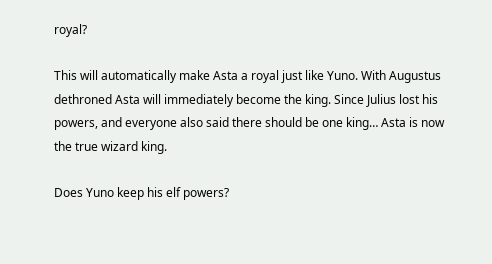royal?

This will automatically make Asta a royal just like Yuno. With Augustus dethroned Asta will immediately become the king. Since Julius lost his powers, and everyone also said there should be one king… Asta is now the true wizard king.

Does Yuno keep his elf powers?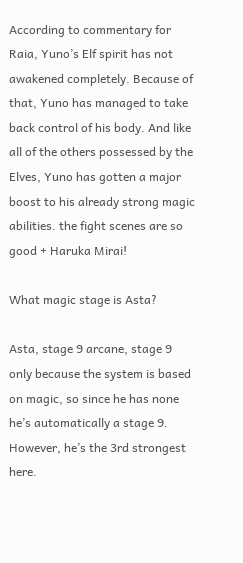According to commentary for Raia, Yuno’s Elf spirit has not awakened completely. Because of that, Yuno has managed to take back control of his body. And like all of the others possessed by the Elves, Yuno has gotten a major boost to his already strong magic abilities. the fight scenes are so good + Haruka Mirai!

What magic stage is Asta?

Asta, stage 9 arcane, stage 9 only because the system is based on magic, so since he has none he’s automatically a stage 9. However, he’s the 3rd strongest here.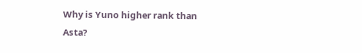Why is Yuno higher rank than Asta?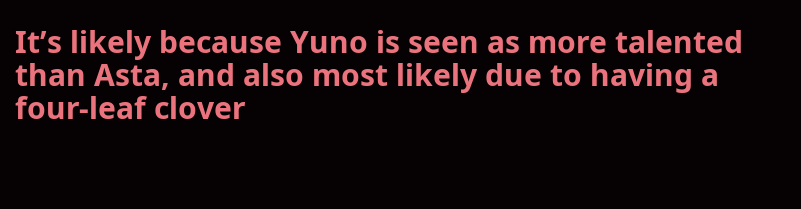It’s likely because Yuno is seen as more talented than Asta, and also most likely due to having a four-leaf clover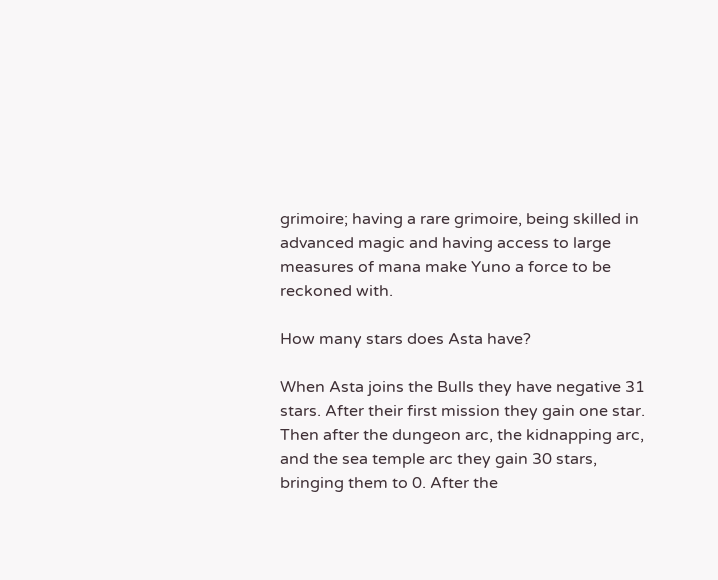grimoire; having a rare grimoire, being skilled in advanced magic and having access to large measures of mana make Yuno a force to be reckoned with.

How many stars does Asta have?

When Asta joins the Bulls they have negative 31 stars. After their first mission they gain one star. Then after the dungeon arc, the kidnapping arc, and the sea temple arc they gain 30 stars, bringing them to 0. After the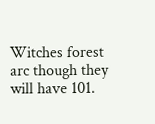Witches forest arc though they will have 101.